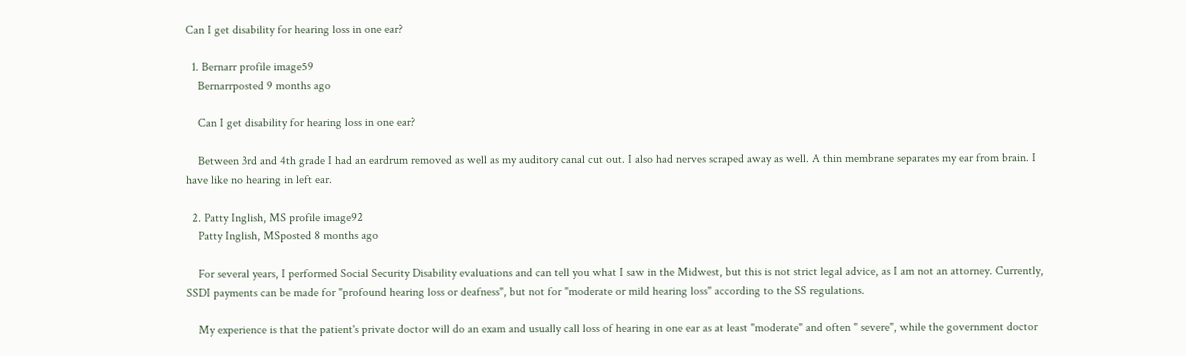Can I get disability for hearing loss in one ear?

  1. Bernarr profile image59
    Bernarrposted 9 months ago

    Can I get disability for hearing loss in one ear?

    Between 3rd and 4th grade I had an eardrum removed as well as my auditory canal cut out. I also had nerves scraped away as well. A thin membrane separates my ear from brain. I have like no hearing in left ear.

  2. Patty Inglish, MS profile image92
    Patty Inglish, MSposted 8 months ago

    For several years, I performed Social Security Disability evaluations and can tell you what I saw in the Midwest, but this is not strict legal advice, as I am not an attorney. Currently, SSDI payments can be made for "profound hearing loss or deafness", but not for "moderate or mild hearing loss" according to the SS regulations.

    My experience is that the patient's private doctor will do an exam and usually call loss of hearing in one ear as at least "moderate" and often " severe", while the government doctor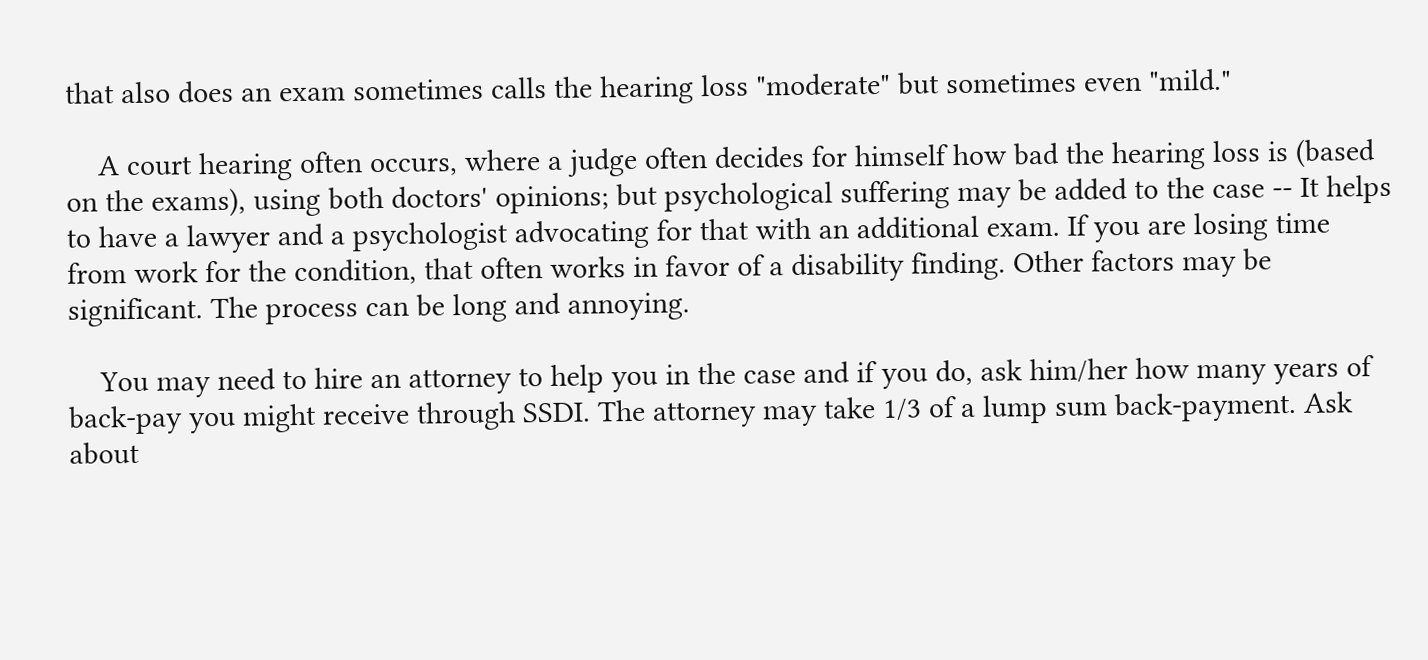that also does an exam sometimes calls the hearing loss "moderate" but sometimes even "mild."

    A court hearing often occurs, where a judge often decides for himself how bad the hearing loss is (based on the exams), using both doctors' opinions; but psychological suffering may be added to the case -- It helps to have a lawyer and a psychologist advocating for that with an additional exam. If you are losing time from work for the condition, that often works in favor of a disability finding. Other factors may be significant. The process can be long and annoying.

    You may need to hire an attorney to help you in the case and if you do, ask him/her how many years of back-pay you might receive through SSDI. The attorney may take 1/3 of a lump sum back-payment. Ask about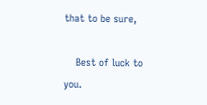that to be sure,

    Best of luck to you.